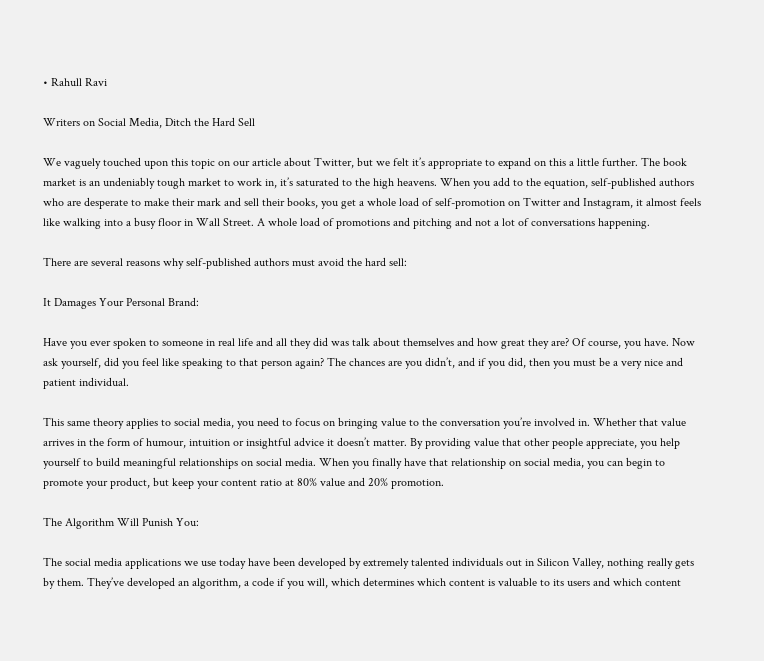• Rahull Ravi

Writers on Social Media, Ditch the Hard Sell

We vaguely touched upon this topic on our article about Twitter, but we felt it’s appropriate to expand on this a little further. The book market is an undeniably tough market to work in, it’s saturated to the high heavens. When you add to the equation, self-published authors who are desperate to make their mark and sell their books, you get a whole load of self-promotion on Twitter and Instagram, it almost feels like walking into a busy floor in Wall Street. A whole load of promotions and pitching and not a lot of conversations happening.

There are several reasons why self-published authors must avoid the hard sell:

It Damages Your Personal Brand:

Have you ever spoken to someone in real life and all they did was talk about themselves and how great they are? Of course, you have. Now ask yourself, did you feel like speaking to that person again? The chances are you didn’t, and if you did, then you must be a very nice and patient individual.

This same theory applies to social media, you need to focus on bringing value to the conversation you’re involved in. Whether that value arrives in the form of humour, intuition or insightful advice it doesn’t matter. By providing value that other people appreciate, you help yourself to build meaningful relationships on social media. When you finally have that relationship on social media, you can begin to promote your product, but keep your content ratio at 80% value and 20% promotion.

The Algorithm Will Punish You:

The social media applications we use today have been developed by extremely talented individuals out in Silicon Valley, nothing really gets by them. They’ve developed an algorithm, a code if you will, which determines which content is valuable to its users and which content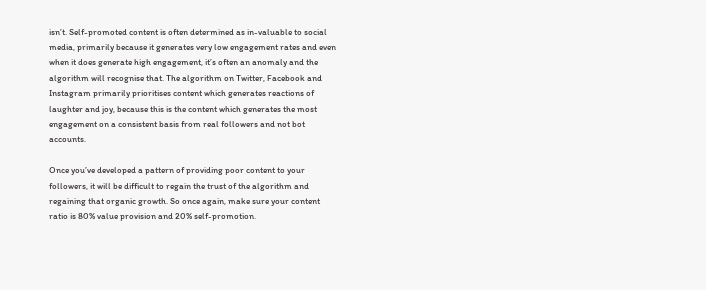isn’t. Self-promoted content is often determined as in-valuable to social media, primarily because it generates very low engagement rates and even when it does generate high engagement, it’s often an anomaly and the algorithm will recognise that. The algorithm on Twitter, Facebook and Instagram primarily prioritises content which generates reactions of laughter and joy, because this is the content which generates the most engagement on a consistent basis from real followers and not bot accounts.

Once you’ve developed a pattern of providing poor content to your followers, it will be difficult to regain the trust of the algorithm and regaining that organic growth. So once again, make sure your content ratio is 80% value provision and 20% self-promotion.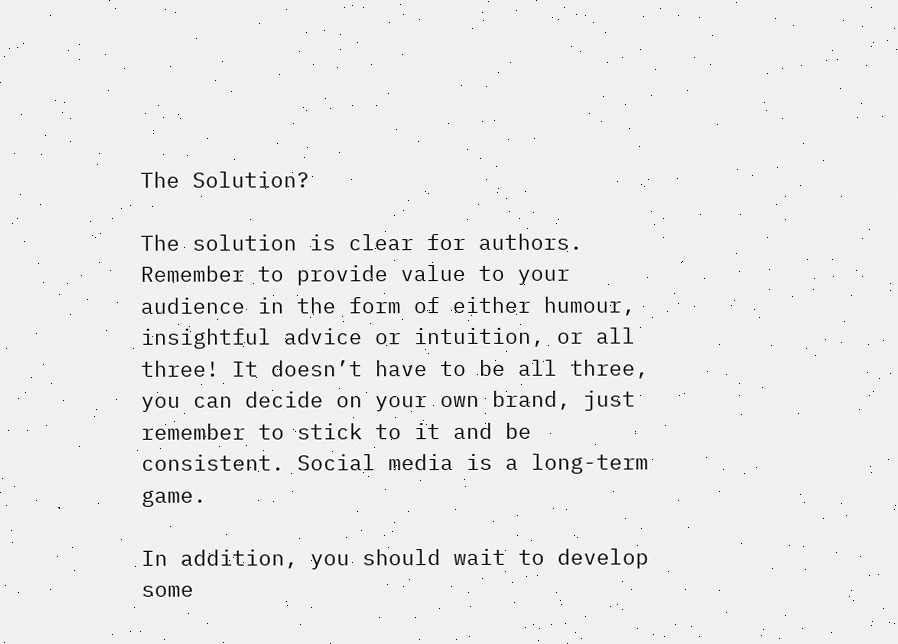The Solution?

The solution is clear for authors. Remember to provide value to your audience in the form of either humour, insightful advice or intuition, or all three! It doesn’t have to be all three, you can decide on your own brand, just remember to stick to it and be consistent. Social media is a long-term game.

In addition, you should wait to develop some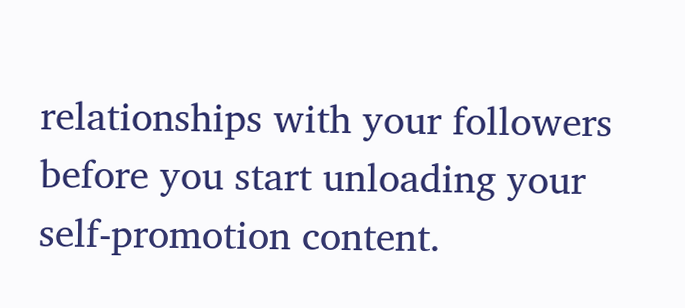relationships with your followers before you start unloading your self-promotion content.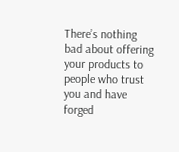There’s nothing bad about offering your products to people who trust you and have forged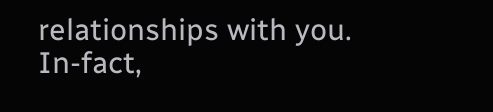relationships with you. In-fact,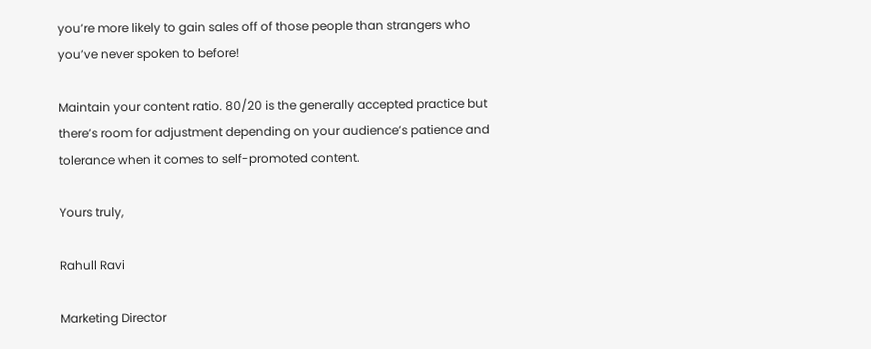you’re more likely to gain sales off of those people than strangers who you’ve never spoken to before!

Maintain your content ratio. 80/20 is the generally accepted practice but there’s room for adjustment depending on your audience’s patience and tolerance when it comes to self-promoted content.

Yours truly,

Rahull Ravi

Marketing Director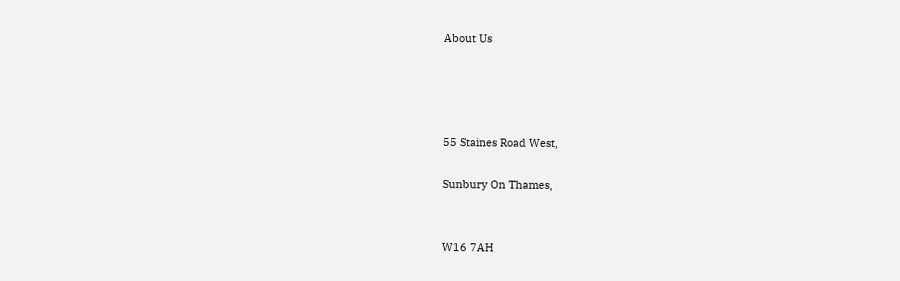About Us




55 Staines Road West,

Sunbury On Thames,


W16 7AH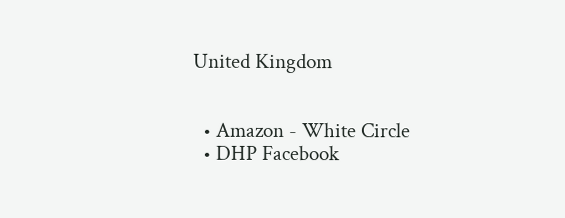United Kingdom


  • Amazon - White Circle
  • DHP Facebook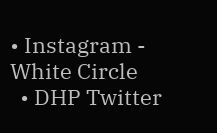• Instagram - White Circle
  • DHP Twitter